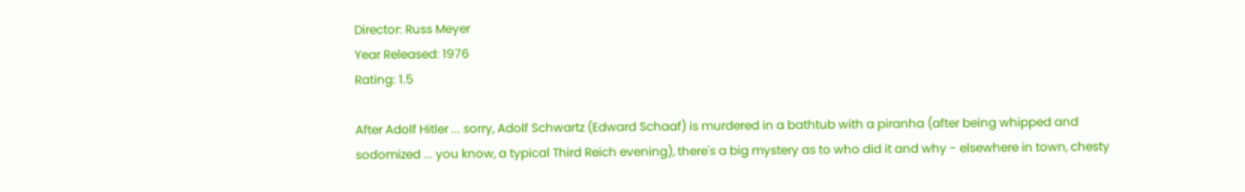Director: Russ Meyer
Year Released: 1976
Rating: 1.5

After Adolf Hitler ... sorry, Adolf Schwartz (Edward Schaaf) is murdered in a bathtub with a piranha (after being whipped and sodomized ... you know, a typical Third Reich evening), there's a big mystery as to who did it and why - elsewhere in town, chesty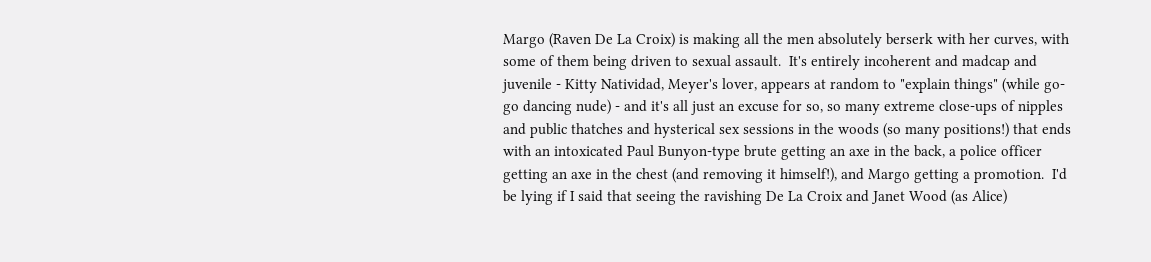Margo (Raven De La Croix) is making all the men absolutely berserk with her curves, with some of them being driven to sexual assault.  It's entirely incoherent and madcap and juvenile - Kitty Natividad, Meyer's lover, appears at random to "explain things" (while go-go dancing nude) - and it's all just an excuse for so, so many extreme close-ups of nipples and public thatches and hysterical sex sessions in the woods (so many positions!) that ends with an intoxicated Paul Bunyon-type brute getting an axe in the back, a police officer getting an axe in the chest (and removing it himself!), and Margo getting a promotion.  I'd be lying if I said that seeing the ravishing De La Croix and Janet Wood (as Alice)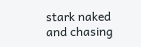stark naked and chasing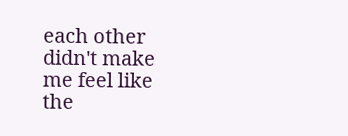each other didn't make me feel like the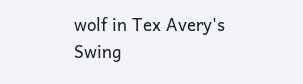wolf in Tex Avery's Swing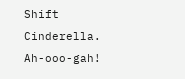Shift Cinderella.  Ah-ooo-gah!